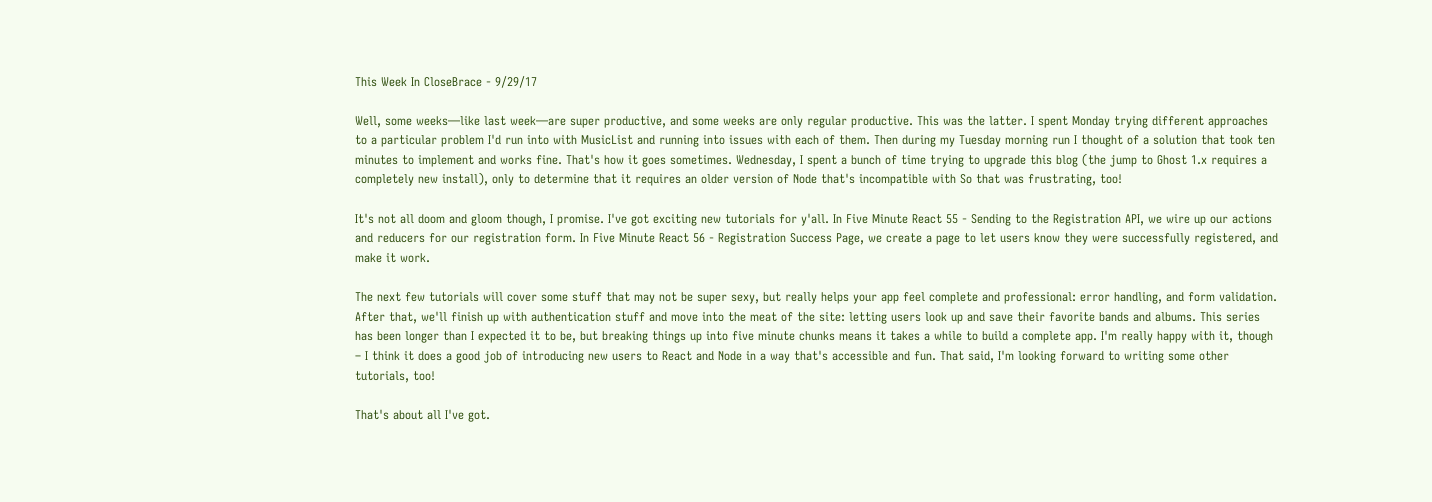This Week In CloseBrace - 9/29/17

Well, some weeks—like last week—are super productive, and some weeks are only regular productive. This was the latter. I spent Monday trying different approaches to a particular problem I'd run into with MusicList and running into issues with each of them. Then during my Tuesday morning run I thought of a solution that took ten minutes to implement and works fine. That's how it goes sometimes. Wednesday, I spent a bunch of time trying to upgrade this blog (the jump to Ghost 1.x requires a completely new install), only to determine that it requires an older version of Node that's incompatible with So that was frustrating, too!

It's not all doom and gloom though, I promise. I've got exciting new tutorials for y'all. In Five Minute React 55 - Sending to the Registration API, we wire up our actions and reducers for our registration form. In Five Minute React 56 - Registration Success Page, we create a page to let users know they were successfully registered, and make it work.

The next few tutorials will cover some stuff that may not be super sexy, but really helps your app feel complete and professional: error handling, and form validation. After that, we'll finish up with authentication stuff and move into the meat of the site: letting users look up and save their favorite bands and albums. This series has been longer than I expected it to be, but breaking things up into five minute chunks means it takes a while to build a complete app. I'm really happy with it, though – I think it does a good job of introducing new users to React and Node in a way that's accessible and fun. That said, I'm looking forward to writing some other tutorials, too!

That's about all I've got.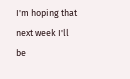I'm hoping that next week I'll be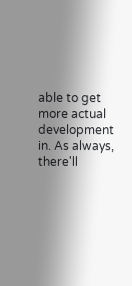able to get more actual development in. As always, there'll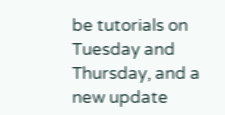be tutorials on Tuesday and Thursday, and a new update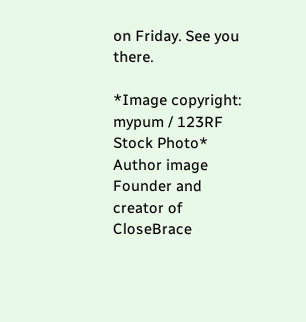on Friday. See you there.

*Image copyright: mypum / 123RF Stock Photo*
Author image
Founder and creator of CloseBrace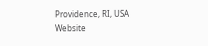Providence, RI, USA Website